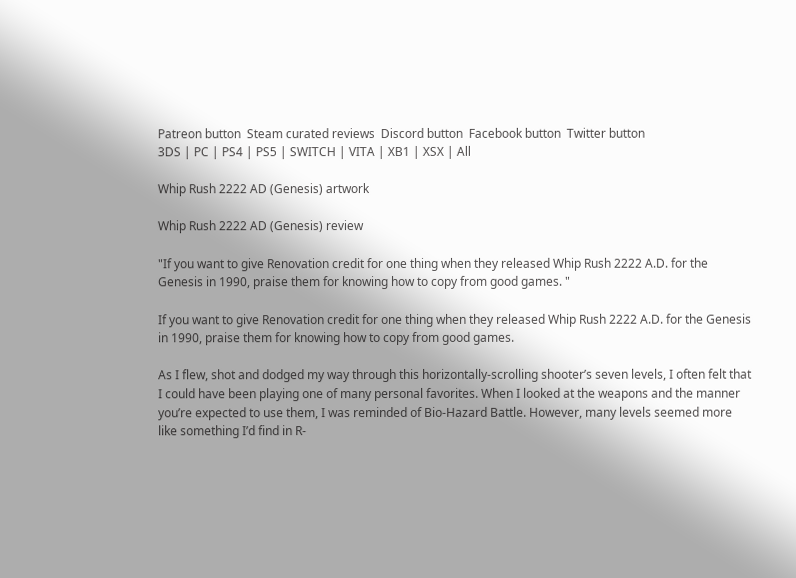Patreon button  Steam curated reviews  Discord button  Facebook button  Twitter button
3DS | PC | PS4 | PS5 | SWITCH | VITA | XB1 | XSX | All

Whip Rush 2222 AD (Genesis) artwork

Whip Rush 2222 AD (Genesis) review

"If you want to give Renovation credit for one thing when they released Whip Rush 2222 A.D. for the Genesis in 1990, praise them for knowing how to copy from good games. "

If you want to give Renovation credit for one thing when they released Whip Rush 2222 A.D. for the Genesis in 1990, praise them for knowing how to copy from good games.

As I flew, shot and dodged my way through this horizontally-scrolling shooter’s seven levels, I often felt that I could have been playing one of many personal favorites. When I looked at the weapons and the manner you’re expected to use them, I was reminded of Bio-Hazard Battle. However, many levels seemed more like something I’d find in R-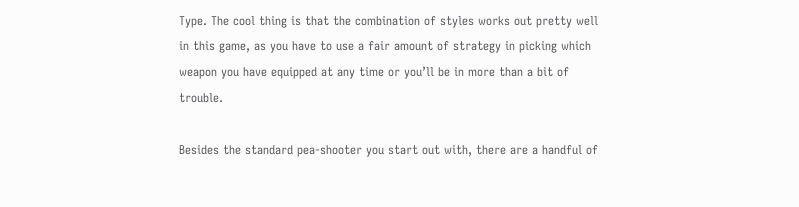Type. The cool thing is that the combination of styles works out pretty well in this game, as you have to use a fair amount of strategy in picking which weapon you have equipped at any time or you’ll be in more than a bit of trouble.

Besides the standard pea-shooter you start out with, there are a handful of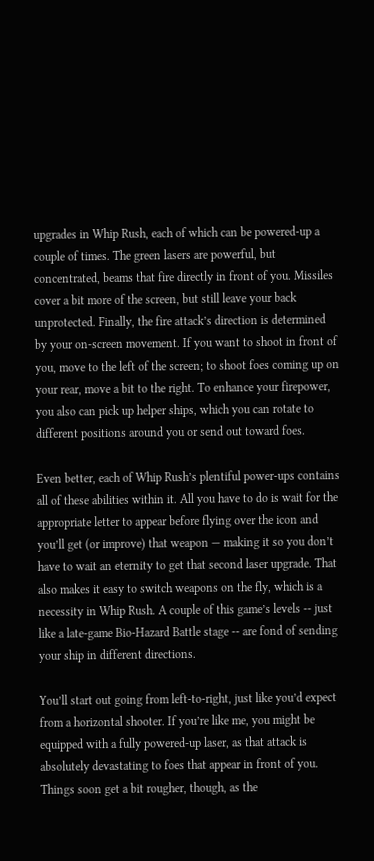upgrades in Whip Rush, each of which can be powered-up a couple of times. The green lasers are powerful, but concentrated, beams that fire directly in front of you. Missiles cover a bit more of the screen, but still leave your back unprotected. Finally, the fire attack’s direction is determined by your on-screen movement. If you want to shoot in front of you, move to the left of the screen; to shoot foes coming up on your rear, move a bit to the right. To enhance your firepower, you also can pick up helper ships, which you can rotate to different positions around you or send out toward foes.

Even better, each of Whip Rush’s plentiful power-ups contains all of these abilities within it. All you have to do is wait for the appropriate letter to appear before flying over the icon and you’ll get (or improve) that weapon — making it so you don’t have to wait an eternity to get that second laser upgrade. That also makes it easy to switch weapons on the fly, which is a necessity in Whip Rush. A couple of this game’s levels -- just like a late-game Bio-Hazard Battle stage -- are fond of sending your ship in different directions.

You’ll start out going from left-to-right, just like you’d expect from a horizontal shooter. If you’re like me, you might be equipped with a fully powered-up laser, as that attack is absolutely devastating to foes that appear in front of you. Things soon get a bit rougher, though, as the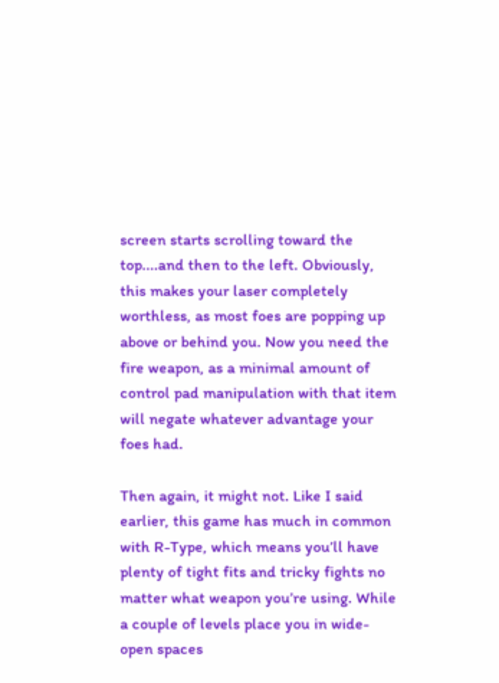screen starts scrolling toward the top....and then to the left. Obviously, this makes your laser completely worthless, as most foes are popping up above or behind you. Now you need the fire weapon, as a minimal amount of control pad manipulation with that item will negate whatever advantage your foes had.

Then again, it might not. Like I said earlier, this game has much in common with R-Type, which means you’ll have plenty of tight fits and tricky fights no matter what weapon you’re using. While a couple of levels place you in wide-open spaces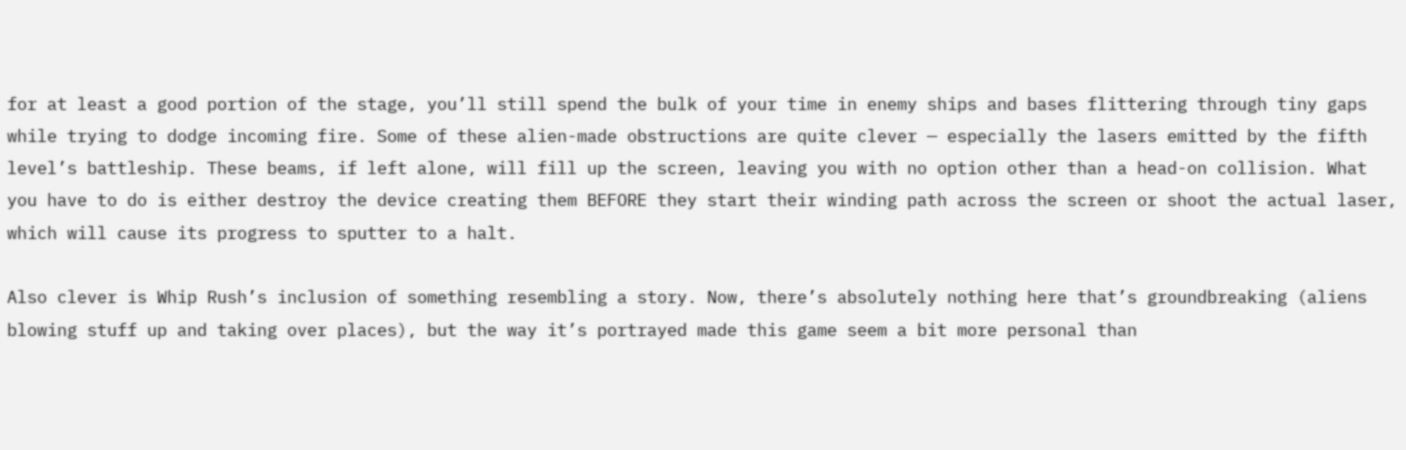for at least a good portion of the stage, you’ll still spend the bulk of your time in enemy ships and bases flittering through tiny gaps while trying to dodge incoming fire. Some of these alien-made obstructions are quite clever — especially the lasers emitted by the fifth level’s battleship. These beams, if left alone, will fill up the screen, leaving you with no option other than a head-on collision. What you have to do is either destroy the device creating them BEFORE they start their winding path across the screen or shoot the actual laser, which will cause its progress to sputter to a halt.

Also clever is Whip Rush’s inclusion of something resembling a story. Now, there’s absolutely nothing here that’s groundbreaking (aliens blowing stuff up and taking over places), but the way it’s portrayed made this game seem a bit more personal than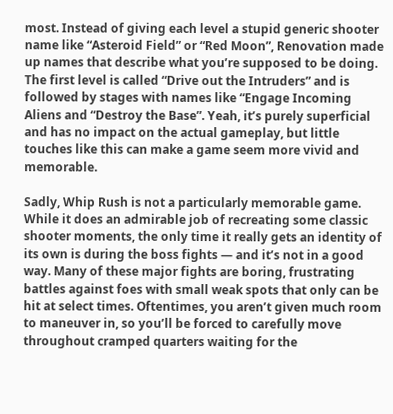most. Instead of giving each level a stupid generic shooter name like “Asteroid Field” or “Red Moon”, Renovation made up names that describe what you’re supposed to be doing. The first level is called “Drive out the Intruders” and is followed by stages with names like “Engage Incoming Aliens and “Destroy the Base”. Yeah, it’s purely superficial and has no impact on the actual gameplay, but little touches like this can make a game seem more vivid and memorable.

Sadly, Whip Rush is not a particularly memorable game. While it does an admirable job of recreating some classic shooter moments, the only time it really gets an identity of its own is during the boss fights — and it’s not in a good way. Many of these major fights are boring, frustrating battles against foes with small weak spots that only can be hit at select times. Oftentimes, you aren’t given much room to maneuver in, so you’ll be forced to carefully move throughout cramped quarters waiting for the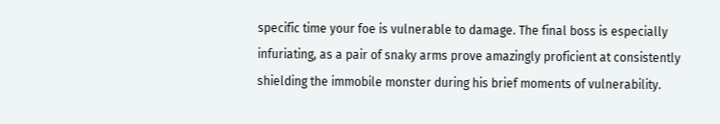specific time your foe is vulnerable to damage. The final boss is especially infuriating, as a pair of snaky arms prove amazingly proficient at consistently shielding the immobile monster during his brief moments of vulnerability.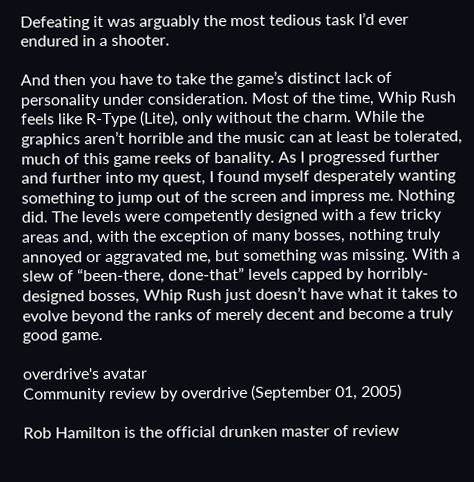Defeating it was arguably the most tedious task I’d ever endured in a shooter.

And then you have to take the game’s distinct lack of personality under consideration. Most of the time, Whip Rush feels like R-Type (Lite), only without the charm. While the graphics aren’t horrible and the music can at least be tolerated, much of this game reeks of banality. As I progressed further and further into my quest, I found myself desperately wanting something to jump out of the screen and impress me. Nothing did. The levels were competently designed with a few tricky areas and, with the exception of many bosses, nothing truly annoyed or aggravated me, but something was missing. With a slew of “been-there, done-that” levels capped by horribly-designed bosses, Whip Rush just doesn’t have what it takes to evolve beyond the ranks of merely decent and become a truly good game.

overdrive's avatar
Community review by overdrive (September 01, 2005)

Rob Hamilton is the official drunken master of review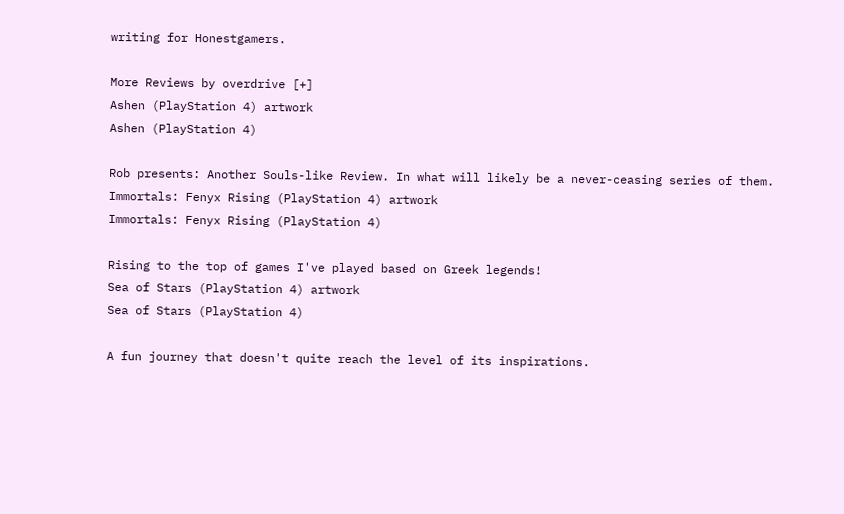writing for Honestgamers.

More Reviews by overdrive [+]
Ashen (PlayStation 4) artwork
Ashen (PlayStation 4)

Rob presents: Another Souls-like Review. In what will likely be a never-ceasing series of them.
Immortals: Fenyx Rising (PlayStation 4) artwork
Immortals: Fenyx Rising (PlayStation 4)

Rising to the top of games I've played based on Greek legends!
Sea of Stars (PlayStation 4) artwork
Sea of Stars (PlayStation 4)

A fun journey that doesn't quite reach the level of its inspirations.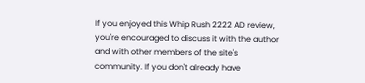If you enjoyed this Whip Rush 2222 AD review, you're encouraged to discuss it with the author and with other members of the site's community. If you don't already have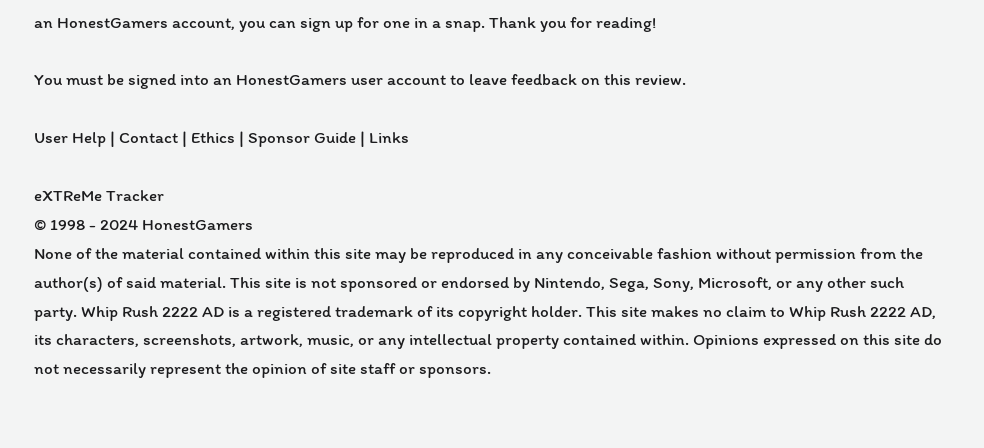an HonestGamers account, you can sign up for one in a snap. Thank you for reading!

You must be signed into an HonestGamers user account to leave feedback on this review.

User Help | Contact | Ethics | Sponsor Guide | Links

eXTReMe Tracker
© 1998 - 2024 HonestGamers
None of the material contained within this site may be reproduced in any conceivable fashion without permission from the author(s) of said material. This site is not sponsored or endorsed by Nintendo, Sega, Sony, Microsoft, or any other such party. Whip Rush 2222 AD is a registered trademark of its copyright holder. This site makes no claim to Whip Rush 2222 AD, its characters, screenshots, artwork, music, or any intellectual property contained within. Opinions expressed on this site do not necessarily represent the opinion of site staff or sponsors.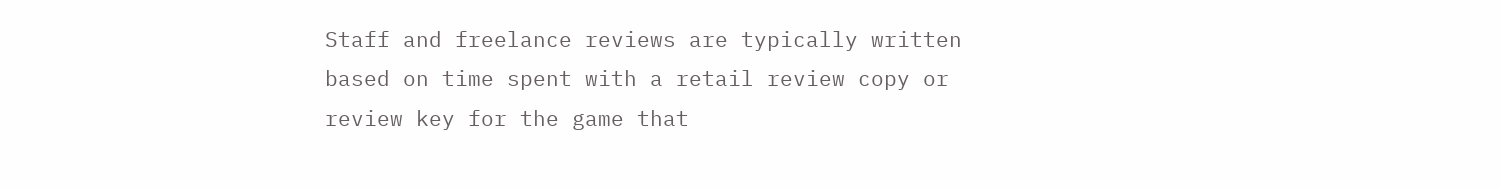Staff and freelance reviews are typically written based on time spent with a retail review copy or review key for the game that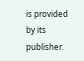is provided by its publisher.